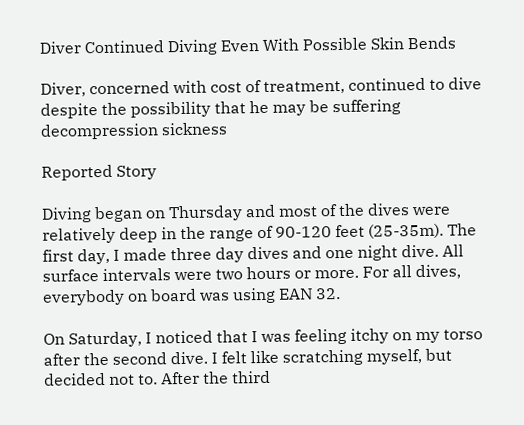Diver Continued Diving Even With Possible Skin Bends

Diver, concerned with cost of treatment, continued to dive despite the possibility that he may be suffering decompression sickness

Reported Story

Diving began on Thursday and most of the dives were relatively deep in the range of 90-120 feet (25-35m). The first day, I made three day dives and one night dive. All surface intervals were two hours or more. For all dives, everybody on board was using EAN 32.

On Saturday, I noticed that I was feeling itchy on my torso after the second dive. I felt like scratching myself, but decided not to. After the third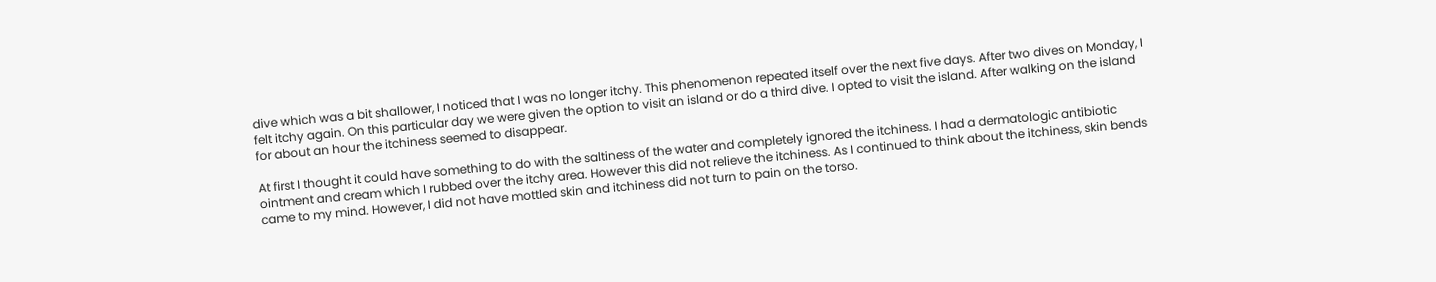dive which was a bit shallower, I noticed that I was no longer itchy. This phenomenon repeated itself over the next five days. After two dives on Monday, I felt itchy again. On this particular day we were given the option to visit an island or do a third dive. I opted to visit the island. After walking on the island for about an hour the itchiness seemed to disappear.

At first I thought it could have something to do with the saltiness of the water and completely ignored the itchiness. I had a dermatologic antibiotic ointment and cream which I rubbed over the itchy area. However this did not relieve the itchiness. As I continued to think about the itchiness, skin bends came to my mind. However, I did not have mottled skin and itchiness did not turn to pain on the torso.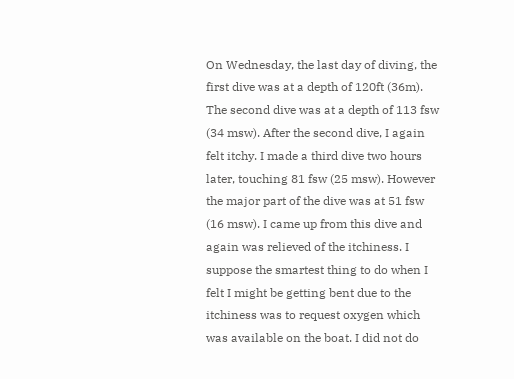On Wednesday, the last day of diving, the first dive was at a depth of 120ft (36m). The second dive was at a depth of 113 fsw (34 msw). After the second dive, I again felt itchy. I made a third dive two hours later, touching 81 fsw (25 msw). However the major part of the dive was at 51 fsw (16 msw). I came up from this dive and again was relieved of the itchiness. I suppose the smartest thing to do when I felt I might be getting bent due to the itchiness was to request oxygen which was available on the boat. I did not do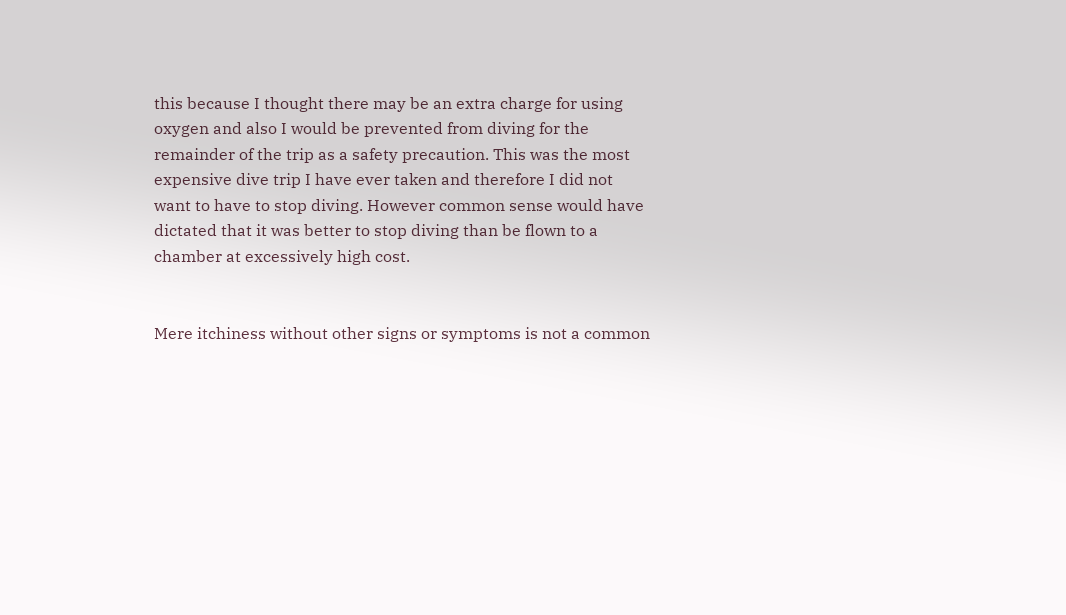this because I thought there may be an extra charge for using oxygen and also I would be prevented from diving for the remainder of the trip as a safety precaution. This was the most expensive dive trip I have ever taken and therefore I did not want to have to stop diving. However common sense would have dictated that it was better to stop diving than be flown to a chamber at excessively high cost.


Mere itchiness without other signs or symptoms is not a common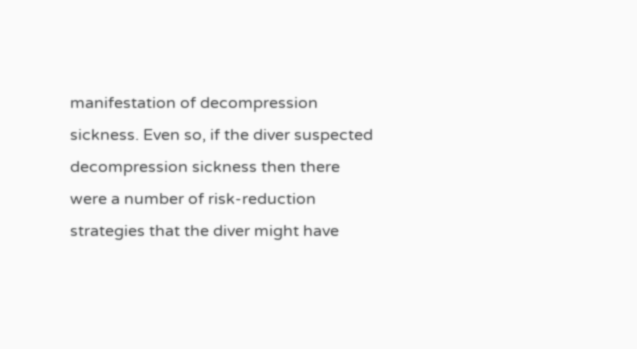manifestation of decompression sickness. Even so, if the diver suspected decompression sickness then there were a number of risk-reduction strategies that the diver might have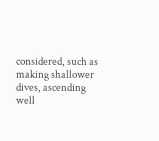considered, such as making shallower dives, ascending well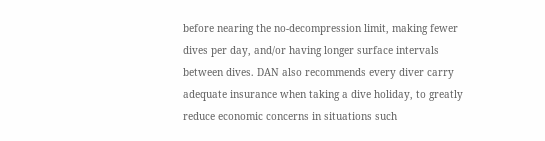before nearing the no-decompression limit, making fewer dives per day, and/or having longer surface intervals between dives. DAN also recommends every diver carry adequate insurance when taking a dive holiday, to greatly reduce economic concerns in situations such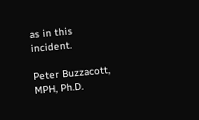as in this incident.

Peter Buzzacott, MPH, Ph.D.